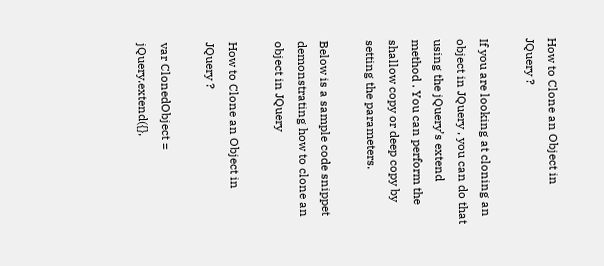How to Clone an Object in JQuery ?

If you are looking at cloning an object in JQuery , you can do that using the jQuery’s extend method . You can perform the shallow copy or deep copy by setting the parameters.

Below is a sample code snippet demonstrating how to clone an object in JQuery

How to Clone an Object in JQuery ?

var ClonedObject = jQuery.extend({},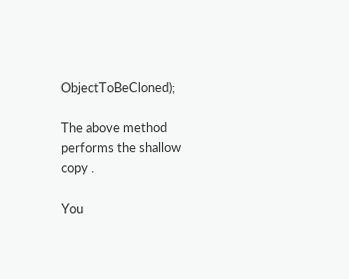ObjectToBeCloned);

The above method performs the shallow copy .

You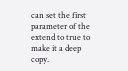can set the first parameter of the extend to true to make it a deep copy.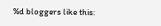%d bloggers like this: